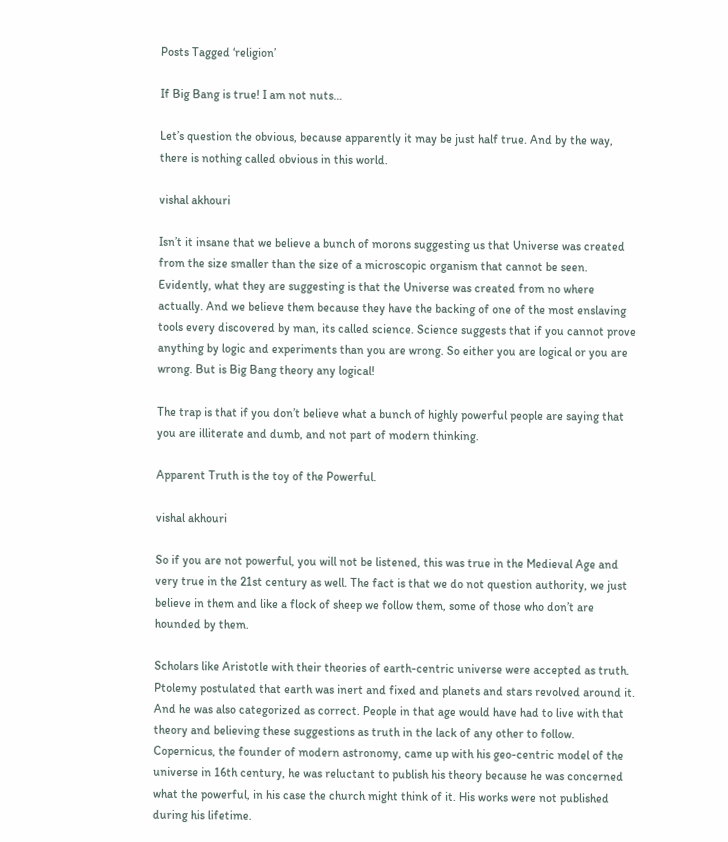Posts Tagged ‘religion’

If Big Bang is true! I am not nuts…

Let’s question the obvious, because apparently it may be just half true. And by the way, there is nothing called obvious in this world.

vishal akhouri

Isn’t it insane that we believe a bunch of morons suggesting us that Universe was created from the size smaller than the size of a microscopic organism that cannot be seen. Evidently, what they are suggesting is that the Universe was created from no where actually. And we believe them because they have the backing of one of the most enslaving tools every discovered by man, its called science. Science suggests that if you cannot prove anything by logic and experiments than you are wrong. So either you are logical or you are wrong. But is Big Bang theory any logical!

The trap is that if you don’t believe what a bunch of highly powerful people are saying that you are illiterate and dumb, and not part of modern thinking.

Apparent Truth is the toy of the Powerful.

vishal akhouri

So if you are not powerful, you will not be listened, this was true in the Medieval Age and very true in the 21st century as well. The fact is that we do not question authority, we just believe in them and like a flock of sheep we follow them, some of those who don’t are hounded by them.

Scholars like Aristotle with their theories of earth-centric universe were accepted as truth. Ptolemy postulated that earth was inert and fixed and planets and stars revolved around it. And he was also categorized as correct. People in that age would have had to live with that theory and believing these suggestions as truth in the lack of any other to follow. Copernicus, the founder of modern astronomy, came up with his geo-centric model of the universe in 16th century, he was reluctant to publish his theory because he was concerned what the powerful, in his case the church might think of it. His works were not published during his lifetime.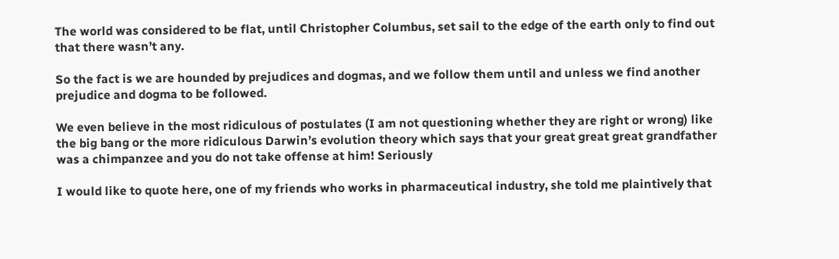The world was considered to be flat, until Christopher Columbus, set sail to the edge of the earth only to find out that there wasn’t any.

So the fact is we are hounded by prejudices and dogmas, and we follow them until and unless we find another prejudice and dogma to be followed.

We even believe in the most ridiculous of postulates (I am not questioning whether they are right or wrong) like the big bang or the more ridiculous Darwin’s evolution theory which says that your great great great grandfather was a chimpanzee and you do not take offense at him! Seriously

I would like to quote here, one of my friends who works in pharmaceutical industry, she told me plaintively that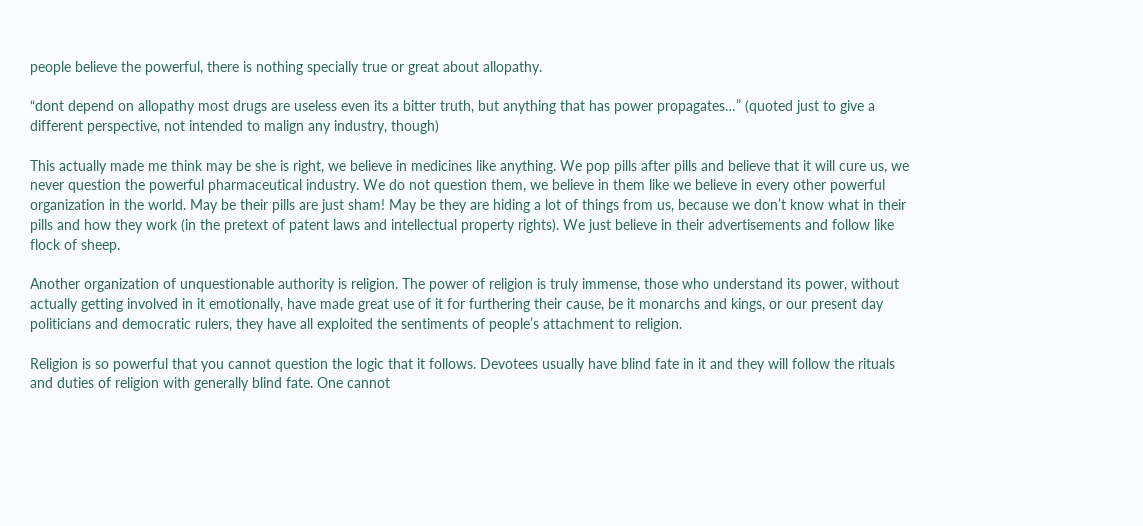people believe the powerful, there is nothing specially true or great about allopathy.

“dont depend on allopathy most drugs are useless even its a bitter truth, but anything that has power propagates…” (quoted just to give a different perspective, not intended to malign any industry, though)

This actually made me think may be she is right, we believe in medicines like anything. We pop pills after pills and believe that it will cure us, we never question the powerful pharmaceutical industry. We do not question them, we believe in them like we believe in every other powerful organization in the world. May be their pills are just sham! May be they are hiding a lot of things from us, because we don’t know what in their pills and how they work (in the pretext of patent laws and intellectual property rights). We just believe in their advertisements and follow like flock of sheep.

Another organization of unquestionable authority is religion. The power of religion is truly immense, those who understand its power, without actually getting involved in it emotionally, have made great use of it for furthering their cause, be it monarchs and kings, or our present day politicians and democratic rulers, they have all exploited the sentiments of people’s attachment to religion.

Religion is so powerful that you cannot question the logic that it follows. Devotees usually have blind fate in it and they will follow the rituals and duties of religion with generally blind fate. One cannot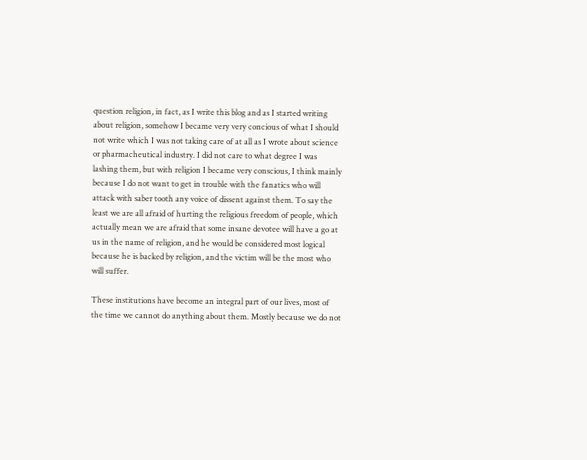question religion, in fact, as I write this blog and as I started writing about religion, somehow I became very very concious of what I should not write which I was not taking care of at all as I wrote about science or pharmacheutical industry. I did not care to what degree I was lashing them, but with religion I became very conscious, I think mainly because I do not want to get in trouble with the fanatics who will attack with saber tooth any voice of dissent against them. To say the least we are all afraid of hurting the religious freedom of people, which actually mean we are afraid that some insane devotee will have a go at us in the name of religion, and he would be considered most logical because he is backed by religion, and the victim will be the most who will suffer.

These institutions have become an integral part of our lives, most of the time we cannot do anything about them. Mostly because we do not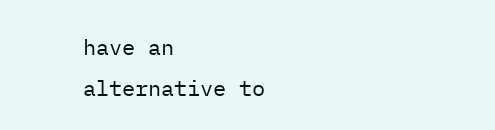have an alternative to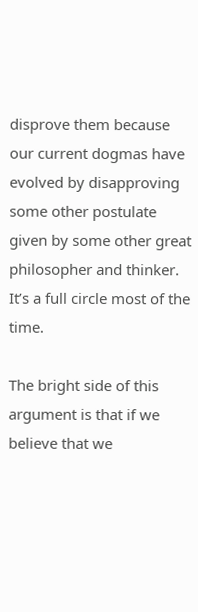disprove them because our current dogmas have evolved by disapproving some other postulate given by some other great philosopher and thinker. It’s a full circle most of the time.

The bright side of this argument is that if we believe that we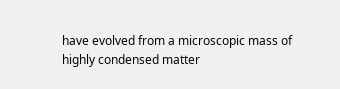have evolved from a microscopic mass of highly condensed matter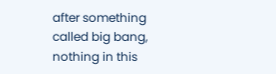after something called big bang, nothing in this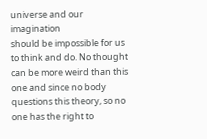universe and our imagination
should be impossible for us to think and do. No thought can be more weird than this one and since no body questions this theory, so no one has the right to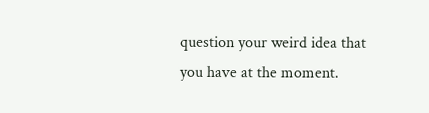question your weird idea that you have at the moment.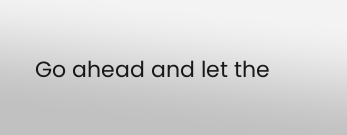Go ahead and let the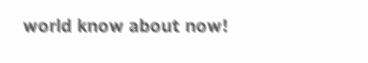world know about now!